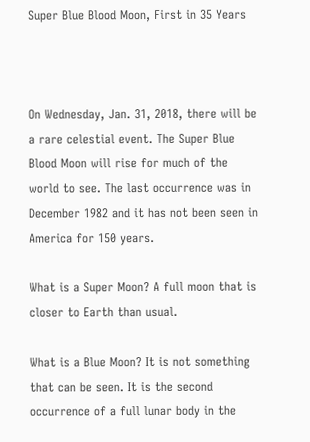Super Blue Blood Moon, First in 35 Years



On Wednesday, Jan. 31, 2018, there will be a rare celestial event. The Super Blue Blood Moon will rise for much of the world to see. The last occurrence was in December 1982 and it has not been seen in America for 150 years.

What is a Super Moon? A full moon that is closer to Earth than usual.

What is a Blue Moon? It is not something that can be seen. It is the second occurrence of a full lunar body in the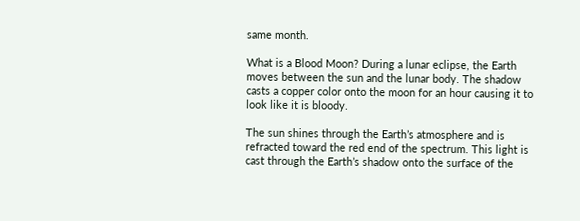same month.

What is a Blood Moon? During a lunar eclipse, the Earth moves between the sun and the lunar body. The shadow casts a copper color onto the moon for an hour causing it to look like it is bloody.

The sun shines through the Earth’s atmosphere and is refracted toward the red end of the spectrum. This light is cast through the Earth’s shadow onto the surface of the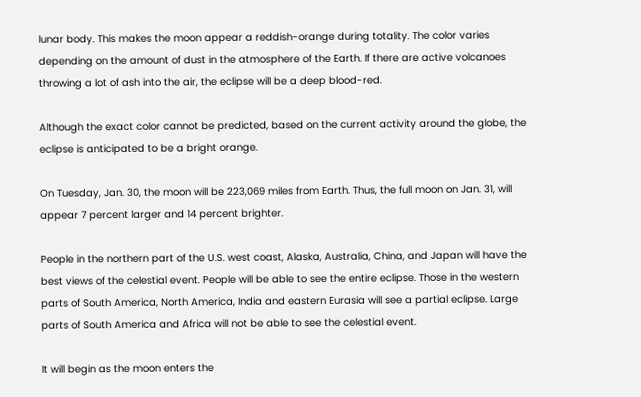lunar body. This makes the moon appear a reddish-orange during totality. The color varies depending on the amount of dust in the atmosphere of the Earth. If there are active volcanoes throwing a lot of ash into the air, the eclipse will be a deep blood-red.

Although the exact color cannot be predicted, based on the current activity around the globe, the eclipse is anticipated to be a bright orange.

On Tuesday, Jan. 30, the moon will be 223,069 miles from Earth. Thus, the full moon on Jan. 31, will appear 7 percent larger and 14 percent brighter.

People in the northern part of the U.S. west coast, Alaska, Australia, China, and Japan will have the best views of the celestial event. People will be able to see the entire eclipse. Those in the western parts of South America, North America, India and eastern Eurasia will see a partial eclipse. Large parts of South America and Africa will not be able to see the celestial event.

It will begin as the moon enters the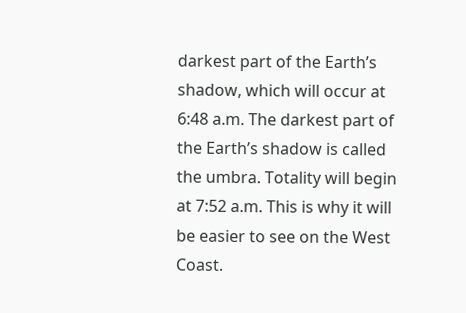darkest part of the Earth’s shadow, which will occur at 6:48 a.m. The darkest part of the Earth’s shadow is called the umbra. Totality will begin at 7:52 a.m. This is why it will be easier to see on the West Coast.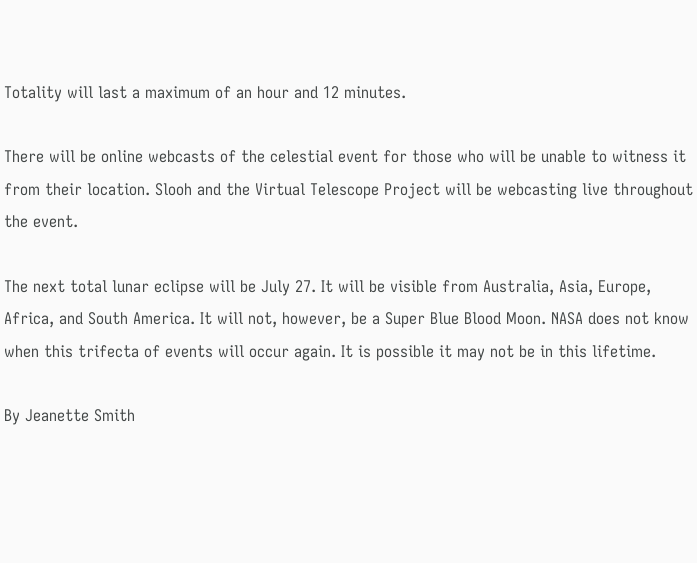Totality will last a maximum of an hour and 12 minutes.

There will be online webcasts of the celestial event for those who will be unable to witness it from their location. Slooh and the Virtual Telescope Project will be webcasting live throughout the event.

The next total lunar eclipse will be July 27. It will be visible from Australia, Asia, Europe, Africa, and South America. It will not, however, be a Super Blue Blood Moon. NASA does not know when this trifecta of events will occur again. It is possible it may not be in this lifetime.

By Jeanette Smith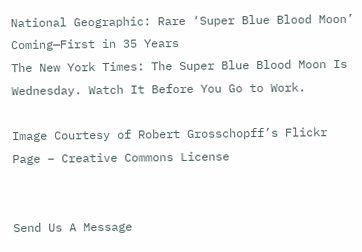National Geographic: Rare ‘Super Blue Blood Moon’ Coming—First in 35 Years
The New York Times: The Super Blue Blood Moon Is Wednesday. Watch It Before You Go to Work.

Image Courtesy of Robert Grosschopff’s Flickr Page – Creative Commons License


Send Us A Message